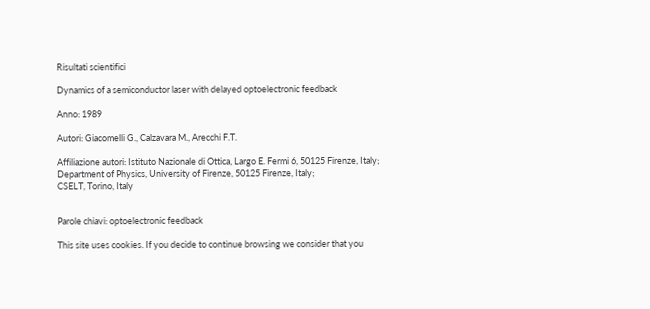Risultati scientifici

Dynamics of a semiconductor laser with delayed optoelectronic feedback

Anno: 1989

Autori: Giacomelli G., Calzavara M., Arecchi F.T.

Affiliazione autori: Istituto Nazionale di Ottica, Largo E. Fermi 6, 50125 Firenze, Italy;
Department of Physics, University of Firenze, 50125 Firenze, Italy;
CSELT, Torino, Italy


Parole chiavi: optoelectronic feedback

This site uses cookies. If you decide to continue browsing we consider that you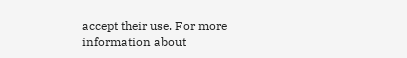accept their use. For more information about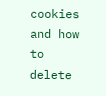cookies and how to delete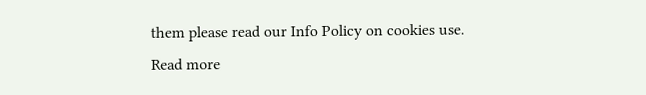them please read our Info Policy on cookies use.
Read more